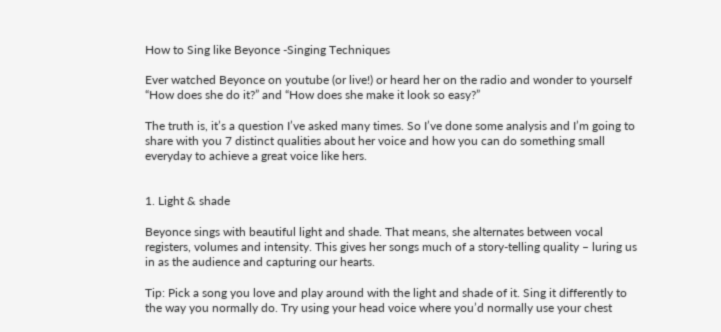How to Sing like Beyonce -Singing Techniques

Ever watched Beyonce on youtube (or live!) or heard her on the radio and wonder to yourself “How does she do it?” and “How does she make it look so easy?”

The truth is, it’s a question I’ve asked many times. So I’ve done some analysis and I’m going to share with you 7 distinct qualities about her voice and how you can do something small everyday to achieve a great voice like hers.


1. Light & shade

Beyonce sings with beautiful light and shade. That means, she alternates between vocal registers, volumes and intensity. This gives her songs much of a story-telling quality – luring us in as the audience and capturing our hearts.

Tip: Pick a song you love and play around with the light and shade of it. Sing it differently to the way you normally do. Try using your head voice where you’d normally use your chest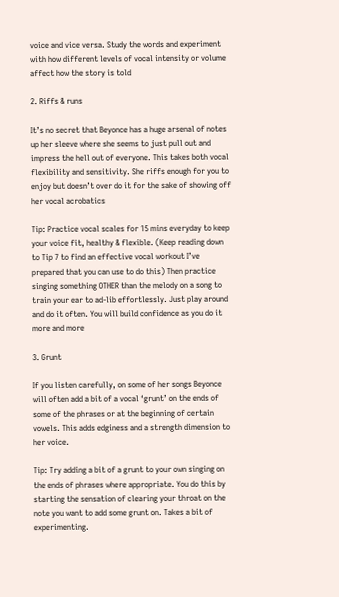voice and vice versa. Study the words and experiment with how different levels of vocal intensity or volume affect how the story is told

2. Riffs & runs

It’s no secret that Beyonce has a huge arsenal of notes up her sleeve where she seems to just pull out and impress the hell out of everyone. This takes both vocal flexibility and sensitivity. She riffs enough for you to enjoy but doesn’t over do it for the sake of showing off her vocal acrobatics

Tip: Practice vocal scales for 15 mins everyday to keep your voice fit, healthy & flexible. (Keep reading down to Tip 7 to find an effective vocal workout I’ve prepared that you can use to do this) Then practice singing something OTHER than the melody on a song to train your ear to ad-lib effortlessly. Just play around and do it often. You will build confidence as you do it more and more

3. Grunt

If you listen carefully, on some of her songs Beyonce will often add a bit of a vocal ‘grunt’ on the ends of some of the phrases or at the beginning of certain vowels. This adds edginess and a strength dimension to her voice.

Tip: Try adding a bit of a grunt to your own singing on the ends of phrases where appropriate. You do this by starting the sensation of clearing your throat on the note you want to add some grunt on. Takes a bit of experimenting.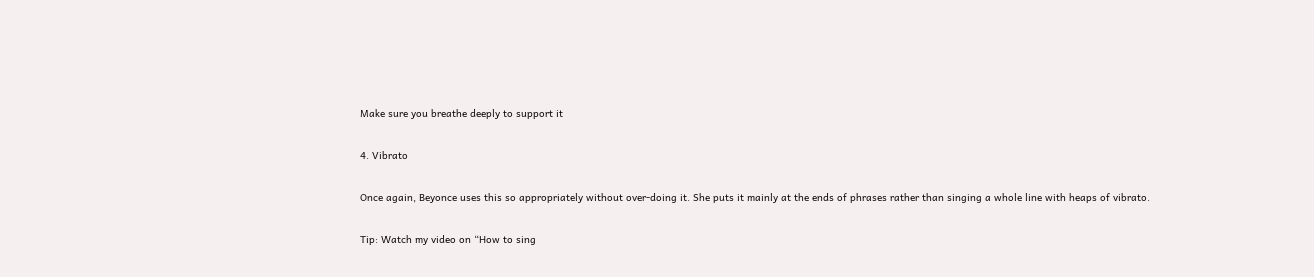Make sure you breathe deeply to support it

4. Vibrato

Once again, Beyonce uses this so appropriately without over-doing it. She puts it mainly at the ends of phrases rather than singing a whole line with heaps of vibrato.

Tip: Watch my video on “How to sing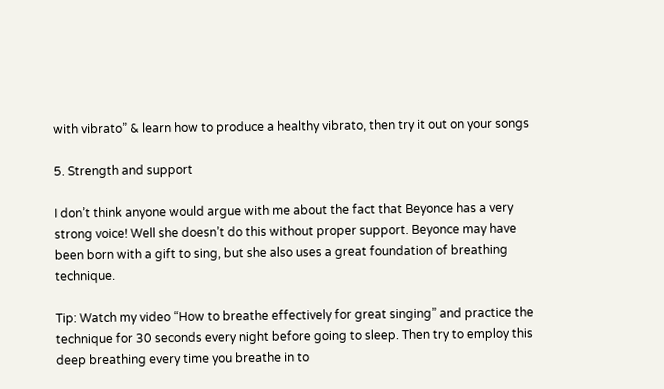with vibrato” & learn how to produce a healthy vibrato, then try it out on your songs

5. Strength and support

I don’t think anyone would argue with me about the fact that Beyonce has a very strong voice! Well she doesn’t do this without proper support. Beyonce may have been born with a gift to sing, but she also uses a great foundation of breathing technique.

Tip: Watch my video “How to breathe effectively for great singing” and practice the technique for 30 seconds every night before going to sleep. Then try to employ this deep breathing every time you breathe in to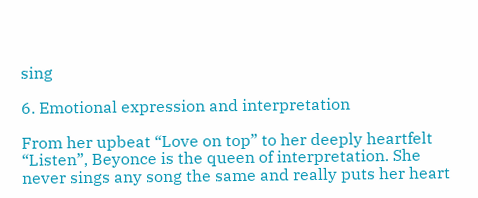sing

6. Emotional expression and interpretation

From her upbeat “Love on top” to her deeply heartfelt “Listen”, Beyonce is the queen of interpretation. She never sings any song the same and really puts her heart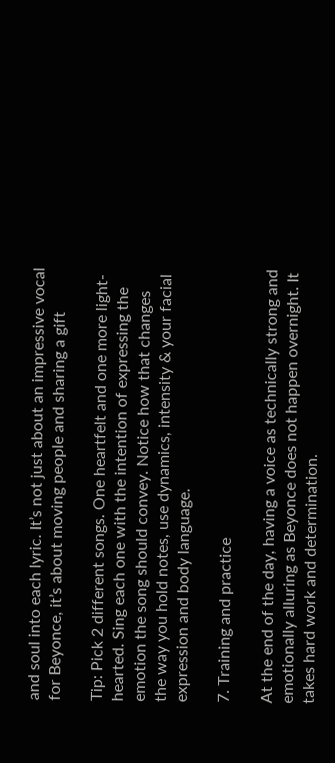and soul into each lyric. It’s not just about an impressive vocal for Beyonce, it’s about moving people and sharing a gift

Tip: Pick 2 different songs. One heartfelt and one more light-hearted. Sing each one with the intention of expressing the emotion the song should convey. Notice how that changes the way you hold notes, use dynamics, intensity & your facial expression and body language.

7. Training and practice

At the end of the day, having a voice as technically strong and emotionally alluring as Beyonce does not happen overnight. It takes hard work and determination.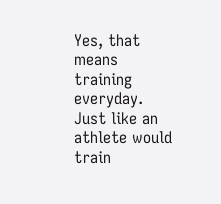Yes, that means training everyday. Just like an athlete would train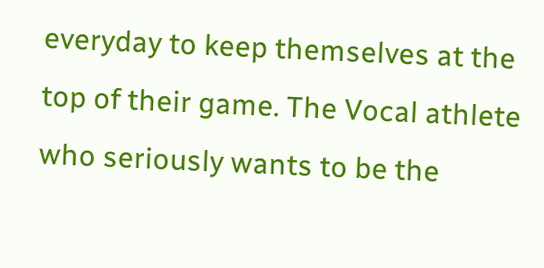everyday to keep themselves at the top of their game. The Vocal athlete who seriously wants to be the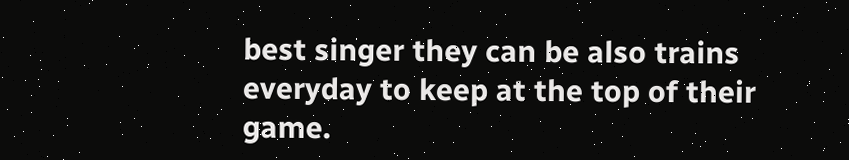best singer they can be also trains everyday to keep at the top of their game.